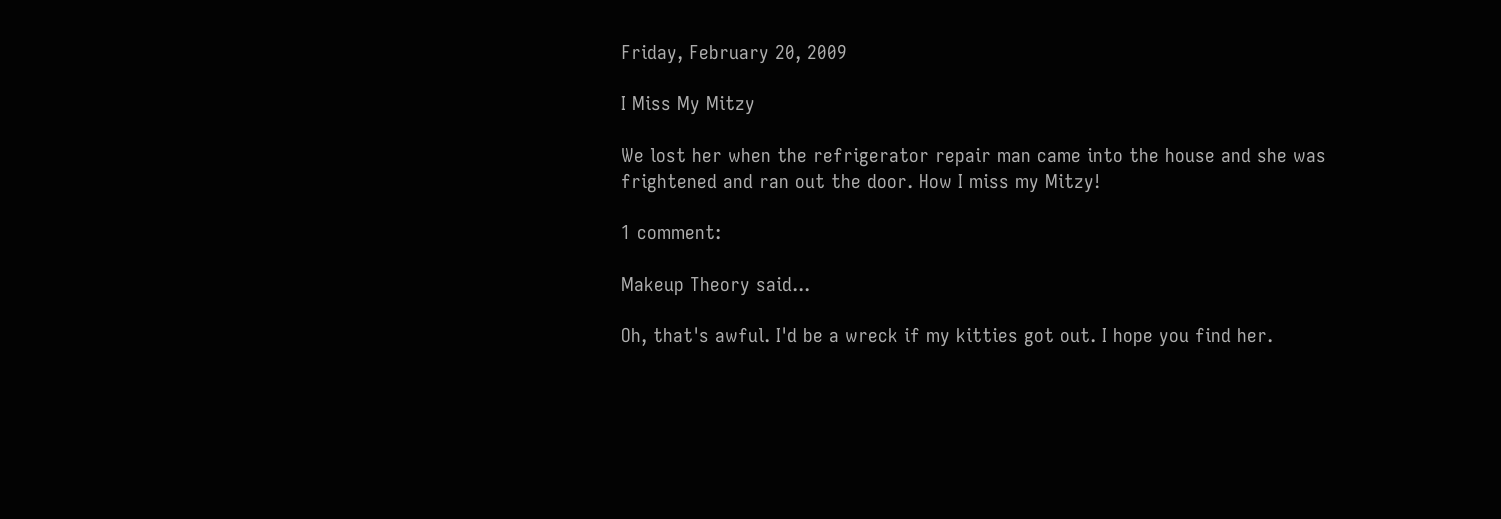Friday, February 20, 2009

I Miss My Mitzy

We lost her when the refrigerator repair man came into the house and she was frightened and ran out the door. How I miss my Mitzy!

1 comment:

Makeup Theory said...

Oh, that's awful. I'd be a wreck if my kitties got out. I hope you find her.